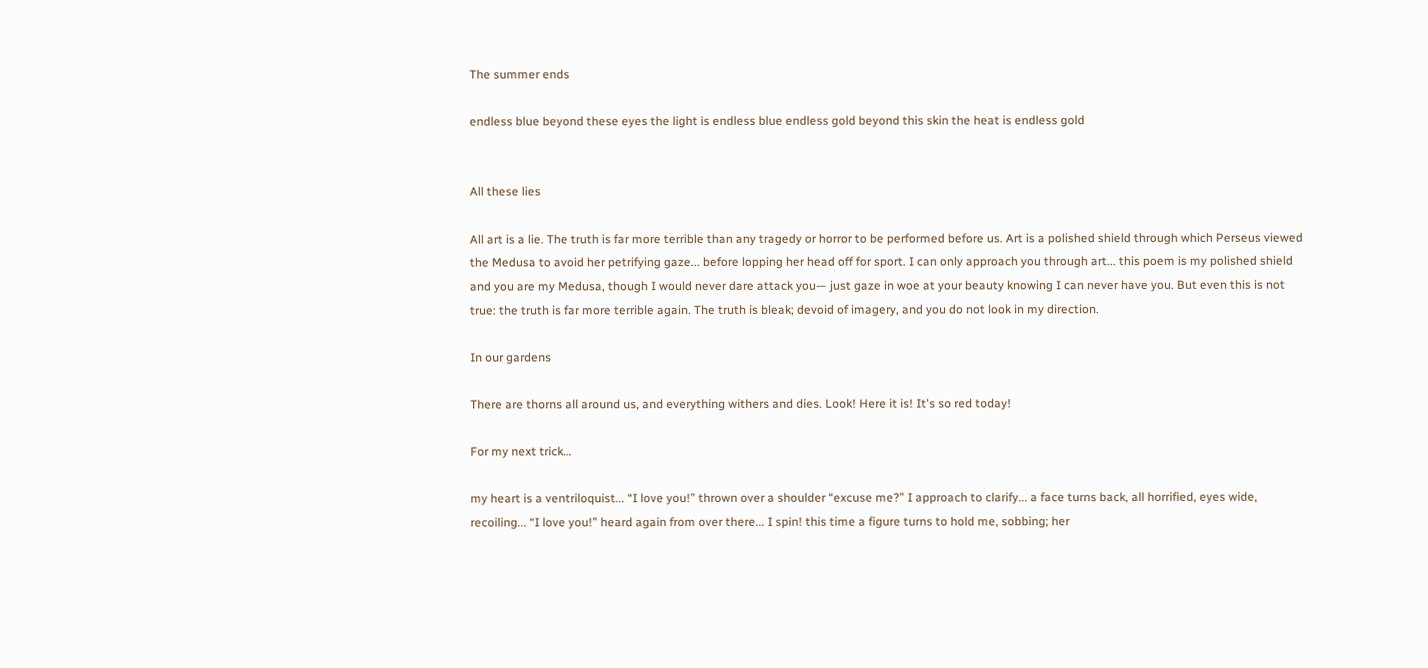The summer ends

endless blue beyond these eyes the light is endless blue endless gold beyond this skin the heat is endless gold


All these lies

All art is a lie. The truth is far more terrible than any tragedy or horror to be performed before us. Art is a polished shield through which Perseus viewed the Medusa to avoid her petrifying gaze... before lopping her head off for sport. I can only approach you through art... this poem is my polished shield and you are my Medusa, though I would never dare attack you— just gaze in woe at your beauty knowing I can never have you. But even this is not true: the truth is far more terrible again. The truth is bleak; devoid of imagery, and you do not look in my direction.

In our gardens

There are thorns all around us, and everything withers and dies. Look! Here it is! It's so red today!

For my next trick…

my heart is a ventriloquist... “I love you!” thrown over a shoulder “excuse me?” I approach to clarify... a face turns back, all horrified, eyes wide, recoiling... “I love you!” heard again from over there... I spin! this time a figure turns to hold me, sobbing; her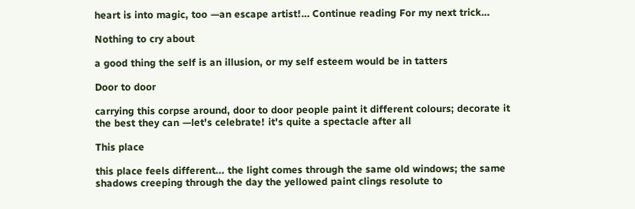heart is into magic, too —an escape artist!… Continue reading For my next trick…

Nothing to cry about

a good thing the self is an illusion, or my self esteem would be in tatters

Door to door

carrying this corpse around, door to door people paint it different colours; decorate it the best they can —let's celebrate! it's quite a spectacle after all

This place

this place feels different... the light comes through the same old windows; the same shadows creeping through the day the yellowed paint clings resolute to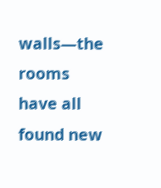walls—the rooms have all found new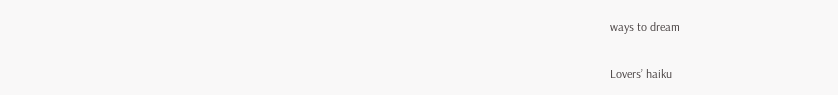ways to dream

Lovers’ haiku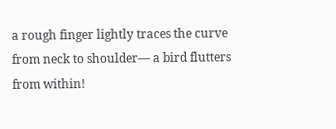a rough finger lightly traces the curve from neck to shoulder— a bird flutters from within!